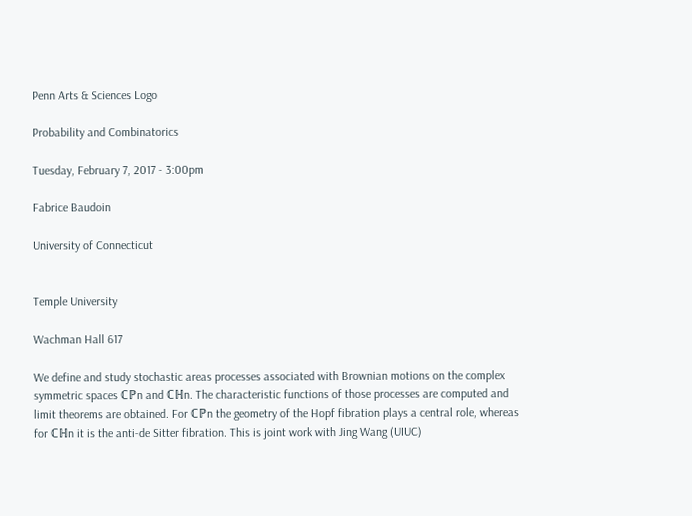Penn Arts & Sciences Logo

Probability and Combinatorics

Tuesday, February 7, 2017 - 3:00pm

Fabrice Baudoin

University of Connecticut


Temple University

Wachman Hall 617

We define and study stochastic areas processes associated with Brownian motions on the complex symmetric spaces ℂℙn and ℂℍn. The characteristic functions of those processes are computed and limit theorems are obtained. For ℂℙn the geometry of the Hopf fibration plays a central role, whereas for ℂℍn it is the anti-de Sitter fibration. This is joint work with Jing Wang (UIUC)